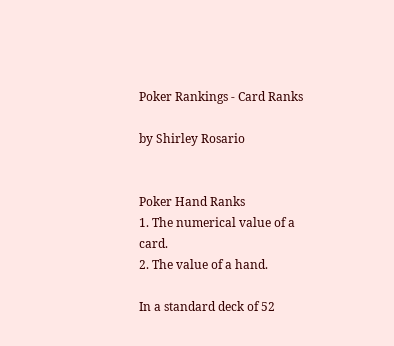Poker Rankings - Card Ranks

by Shirley Rosario


Poker Hand Ranks
1. The numerical value of a card.
2. The value of a hand.

In a standard deck of 52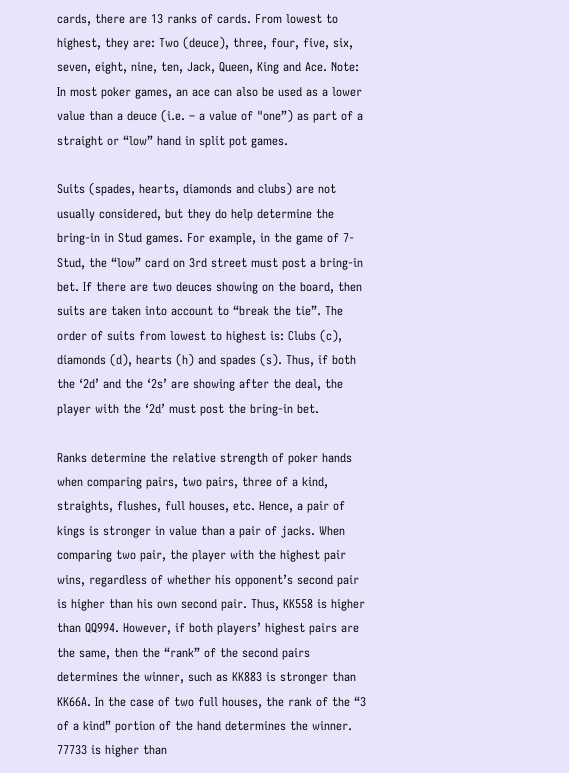cards, there are 13 ranks of cards. From lowest to highest, they are: Two (deuce), three, four, five, six, seven, eight, nine, ten, Jack, Queen, King and Ace. Note: In most poker games, an ace can also be used as a lower value than a deuce (i.e. – a value of "one”) as part of a straight or “low” hand in split pot games.

Suits (spades, hearts, diamonds and clubs) are not usually considered, but they do help determine the bring-in in Stud games. For example, in the game of 7-Stud, the “low” card on 3rd street must post a bring-in bet. If there are two deuces showing on the board, then suits are taken into account to “break the tie”. The order of suits from lowest to highest is: Clubs (c), diamonds (d), hearts (h) and spades (s). Thus, if both the ‘2d’ and the ‘2s’ are showing after the deal, the player with the ‘2d’ must post the bring-in bet.

Ranks determine the relative strength of poker hands when comparing pairs, two pairs, three of a kind, straights, flushes, full houses, etc. Hence, a pair of kings is stronger in value than a pair of jacks. When comparing two pair, the player with the highest pair wins, regardless of whether his opponent’s second pair is higher than his own second pair. Thus, KK558 is higher than QQ994. However, if both players’ highest pairs are the same, then the “rank” of the second pairs determines the winner, such as KK883 is stronger than KK66A. In the case of two full houses, the rank of the “3 of a kind” portion of the hand determines the winner. 77733 is higher than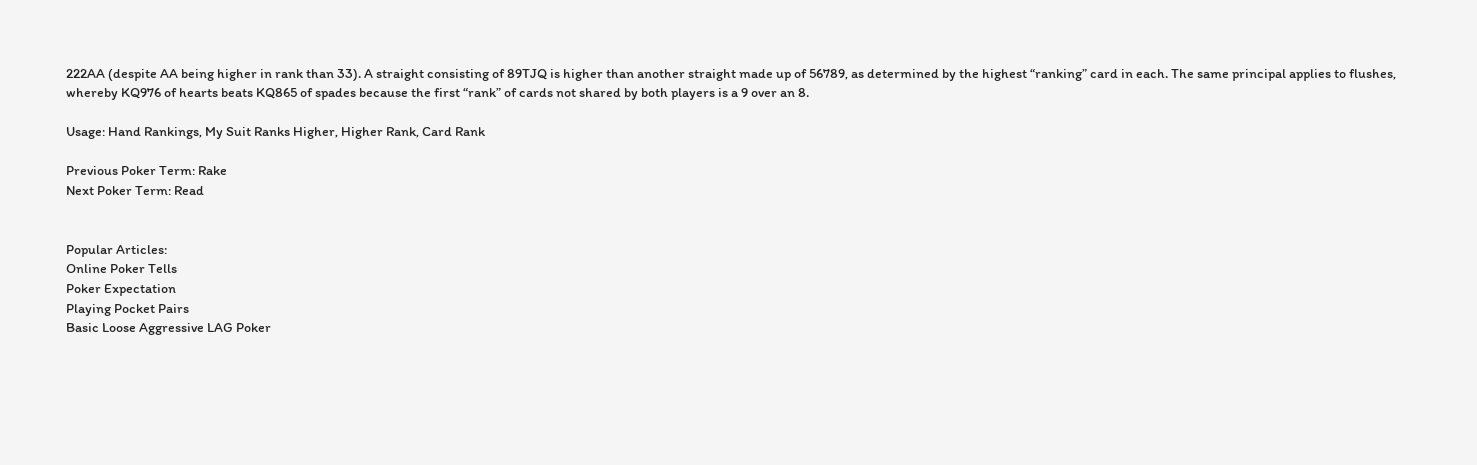222AA (despite AA being higher in rank than 33). A straight consisting of 89TJQ is higher than another straight made up of 56789, as determined by the highest “ranking” card in each. The same principal applies to flushes, whereby KQ976 of hearts beats KQ865 of spades because the first “rank” of cards not shared by both players is a 9 over an 8.

Usage: Hand Rankings, My Suit Ranks Higher, Higher Rank, Card Rank

Previous Poker Term: Rake
Next Poker Term: Read


Popular Articles:
Online Poker Tells
Poker Expectation
Playing Pocket Pairs
Basic Loose Aggressive LAG Poker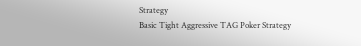Strategy
Basic Tight Aggressive TAG Poker Strategy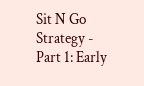Sit N Go Strategy - Part 1: Early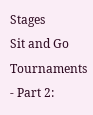Stages
Sit and Go Tournaments - Part 2: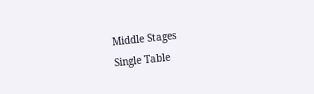Middle Stages
Single Table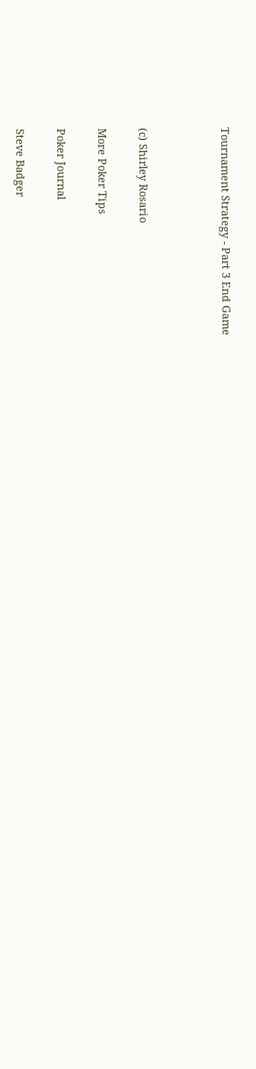Tournament Strategy - Part 3 End Game



(c) Shirley Rosario

More Poker Tips

Poker Journal

Steve Badger